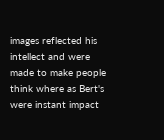images reflected his intellect and were made to make people think where as Bert's were instant impact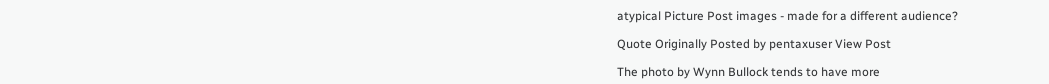atypical Picture Post images - made for a different audience?

Quote Originally Posted by pentaxuser View Post

The photo by Wynn Bullock tends to have more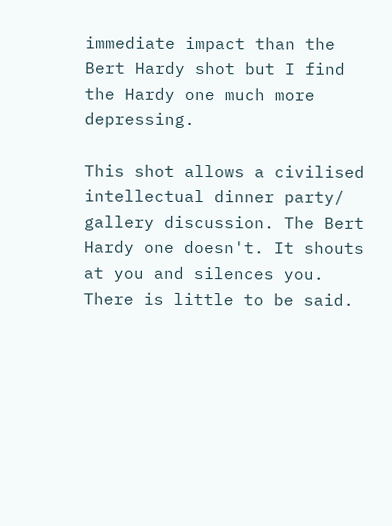immediate impact than the Bert Hardy shot but I find the Hardy one much more depressing.

This shot allows a civilised intellectual dinner party/ gallery discussion. The Bert Hardy one doesn't. It shouts at you and silences you. There is little to be said.